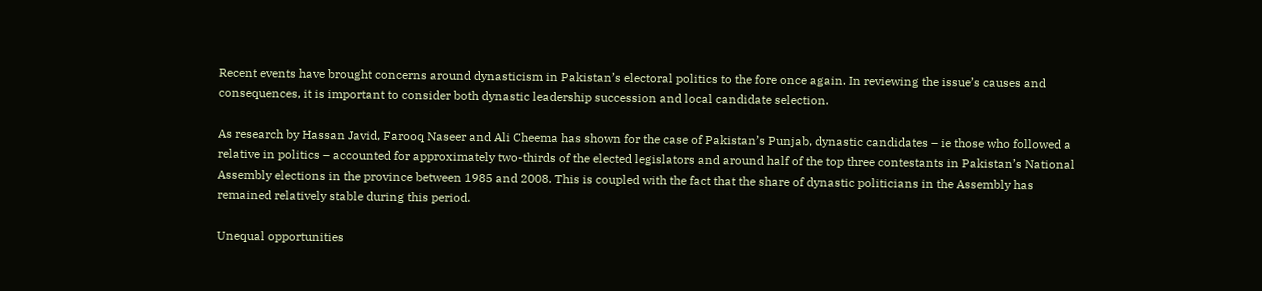Recent events have brought concerns around dynasticism in Pakistan’s electoral politics to the fore once again. In reviewing the issue’s causes and consequences, it is important to consider both dynastic leadership succession and local candidate selection.

As research by Hassan Javid, Farooq Naseer and Ali Cheema has shown for the case of Pakistan’s Punjab, dynastic candidates – ie those who followed a relative in politics – accounted for approximately two-thirds of the elected legislators and around half of the top three contestants in Pakistan’s National Assembly elections in the province between 1985 and 2008. This is coupled with the fact that the share of dynastic politicians in the Assembly has remained relatively stable during this period.

Unequal opportunities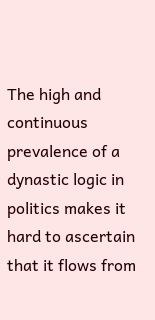The high and continuous prevalence of a dynastic logic in politics makes it hard to ascertain that it flows from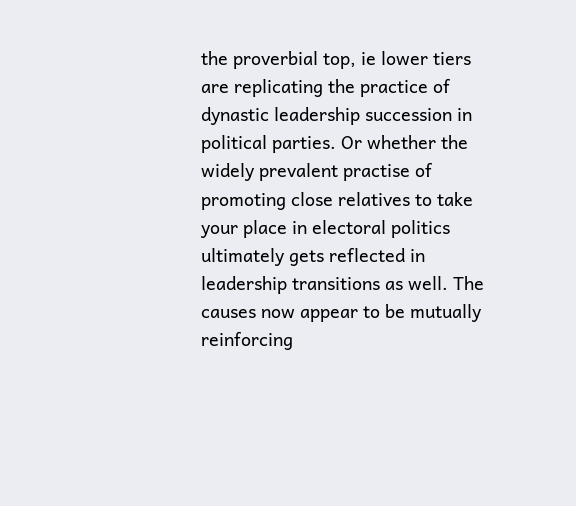the proverbial top, ie lower tiers are replicating the practice of dynastic leadership succession in political parties. Or whether the widely prevalent practise of promoting close relatives to take your place in electoral politics ultimately gets reflected in leadership transitions as well. The causes now appear to be mutually reinforcing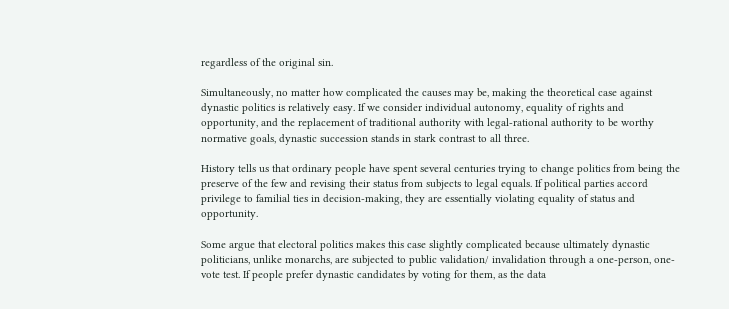regardless of the original sin.

Simultaneously, no matter how complicated the causes may be, making the theoretical case against dynastic politics is relatively easy. If we consider individual autonomy, equality of rights and opportunity, and the replacement of traditional authority with legal-rational authority to be worthy normative goals, dynastic succession stands in stark contrast to all three.

History tells us that ordinary people have spent several centuries trying to change politics from being the preserve of the few and revising their status from subjects to legal equals. If political parties accord privilege to familial ties in decision-making, they are essentially violating equality of status and opportunity.

Some argue that electoral politics makes this case slightly complicated because ultimately dynastic politicians, unlike monarchs, are subjected to public validation/ invalidation through a one-person, one-vote test. If people prefer dynastic candidates by voting for them, as the data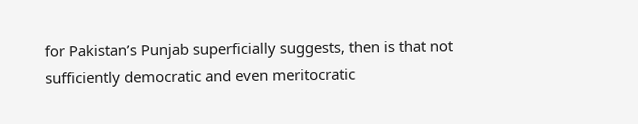for Pakistan’s Punjab superficially suggests, then is that not sufficiently democratic and even meritocratic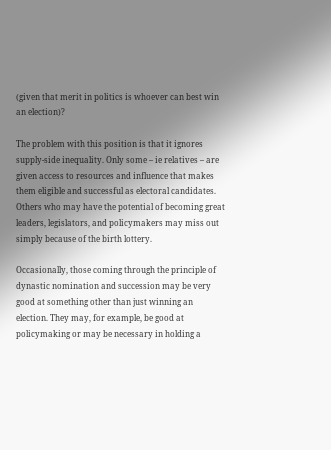(given that merit in politics is whoever can best win an election)?

The problem with this position is that it ignores supply-side inequality. Only some – ie relatives – are given access to resources and influence that makes them eligible and successful as electoral candidates. Others who may have the potential of becoming great leaders, legislators, and policymakers may miss out simply because of the birth lottery.

Occasionally, those coming through the principle of dynastic nomination and succession may be very good at something other than just winning an election. They may, for example, be good at policymaking or may be necessary in holding a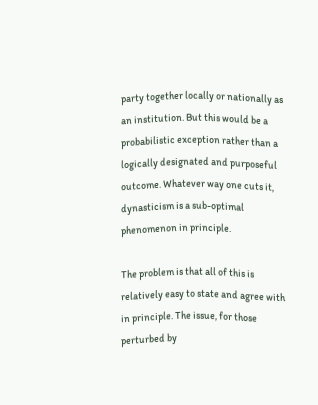party together locally or nationally as an institution. But this would be a probabilistic exception rather than a logically designated and purposeful outcome. Whatever way one cuts it, dynasticism is a sub-optimal phenomenon in principle.

The problem is that all of this is relatively easy to state and agree with in principle. The issue, for those perturbed by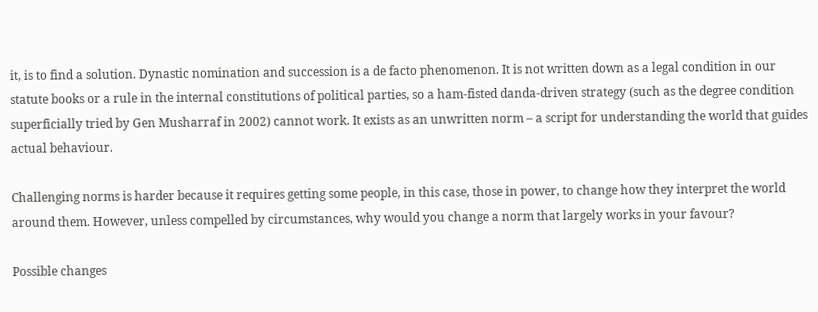it, is to find a solution. Dynastic nomination and succession is a de facto phenomenon. It is not written down as a legal condition in our statute books or a rule in the internal constitutions of political parties, so a ham-fisted danda-driven strategy (such as the degree condition superficially tried by Gen Musharraf in 2002) cannot work. It exists as an unwritten norm – a script for understanding the world that guides actual behaviour.

Challenging norms is harder because it requires getting some people, in this case, those in power, to change how they interpret the world around them. However, unless compelled by circumstances, why would you change a norm that largely works in your favour?

Possible changes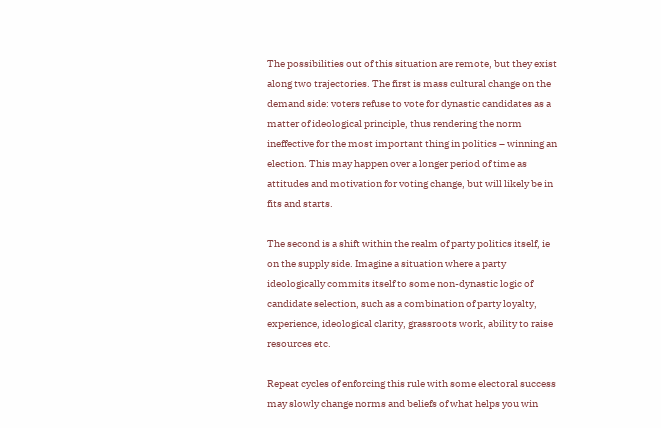The possibilities out of this situation are remote, but they exist along two trajectories. The first is mass cultural change on the demand side: voters refuse to vote for dynastic candidates as a matter of ideological principle, thus rendering the norm ineffective for the most important thing in politics – winning an election. This may happen over a longer period of time as attitudes and motivation for voting change, but will likely be in fits and starts.

The second is a shift within the realm of party politics itself, ie on the supply side. Imagine a situation where a party ideologically commits itself to some non-dynastic logic of candidate selection, such as a combination of party loyalty, experience, ideological clarity, grassroots work, ability to raise resources etc.

Repeat cycles of enforcing this rule with some electoral success may slowly change norms and beliefs of what helps you win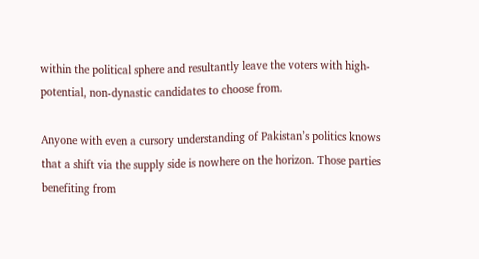within the political sphere and resultantly leave the voters with high-potential, non-dynastic candidates to choose from.

Anyone with even a cursory understanding of Pakistan’s politics knows that a shift via the supply side is nowhere on the horizon. Those parties benefiting from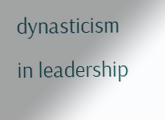dynasticism in leadership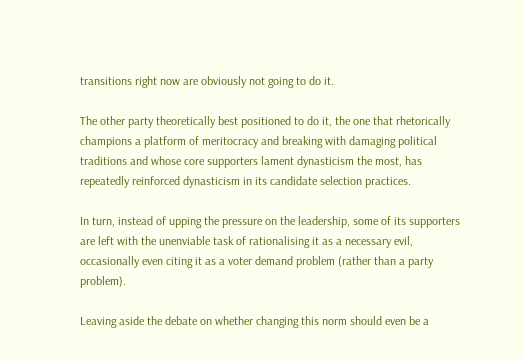transitions right now are obviously not going to do it.

The other party theoretically best positioned to do it, the one that rhetorically champions a platform of meritocracy and breaking with damaging political traditions and whose core supporters lament dynasticism the most, has repeatedly reinforced dynasticism in its candidate selection practices.

In turn, instead of upping the pressure on the leadership, some of its supporters are left with the unenviable task of rationalising it as a necessary evil, occasionally even citing it as a voter demand problem (rather than a party problem).

Leaving aside the debate on whether changing this norm should even be a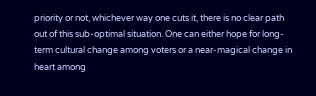priority or not, whichever way one cuts it, there is no clear path out of this sub-optimal situation. One can either hope for long-term cultural change among voters or a near-magical change in heart among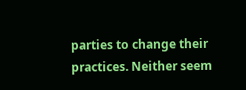parties to change their practices. Neither seem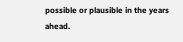possible or plausible in the years ahead.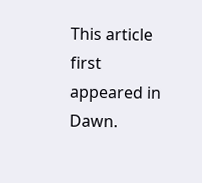This article first appeared in Dawn.